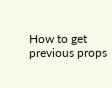How to get previous props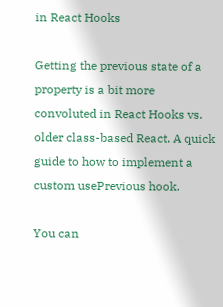in React Hooks

Getting the previous state of a property is a bit more convoluted in React Hooks vs. older class-based React. A quick guide to how to implement a custom usePrevious hook.

You can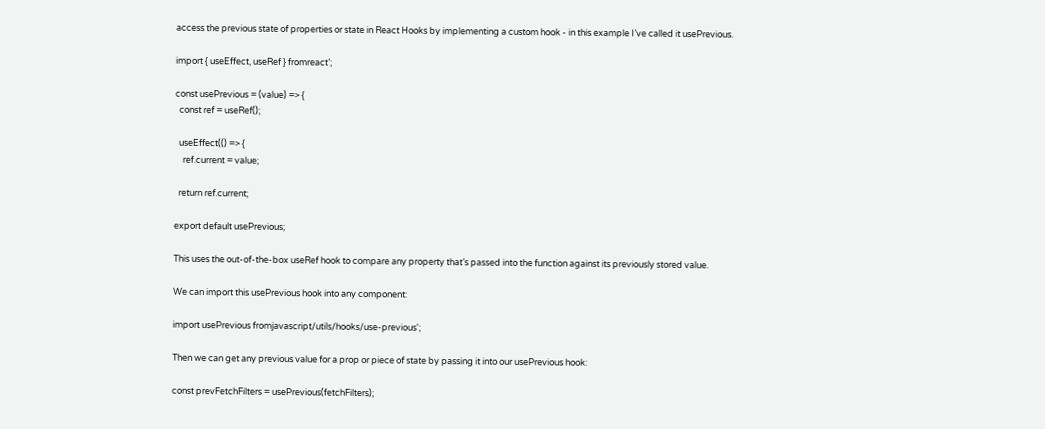access the previous state of properties or state in React Hooks by implementing a custom hook - in this example I’ve called it usePrevious.

import { useEffect, useRef } fromreact’;

const usePrevious = (value) => {
  const ref = useRef();

  useEffect(() => {
    ref.current = value;

  return ref.current;

export default usePrevious;

This uses the out-of-the-box useRef hook to compare any property that’s passed into the function against its previously stored value.

We can import this usePrevious hook into any component:

import usePrevious fromjavascript/utils/hooks/use-previous';

Then we can get any previous value for a prop or piece of state by passing it into our usePrevious hook:

const prevFetchFilters = usePrevious(fetchFilters);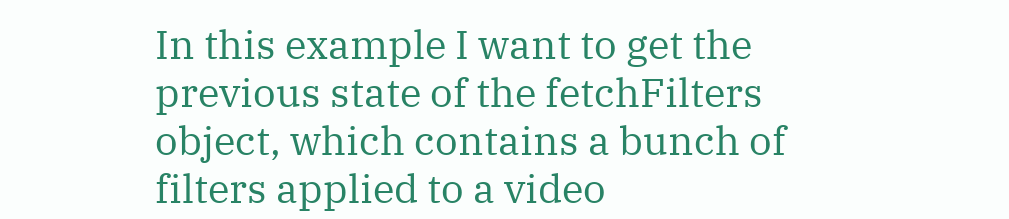In this example I want to get the previous state of the fetchFilters object, which contains a bunch of filters applied to a video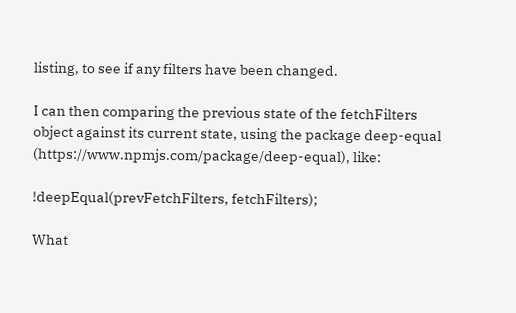listing, to see if any filters have been changed.

I can then comparing the previous state of the fetchFilters object against its current state, using the package deep-equal (https://www.npmjs.com/package/deep-equal), like:

!deepEqual(prevFetchFilters, fetchFilters);

What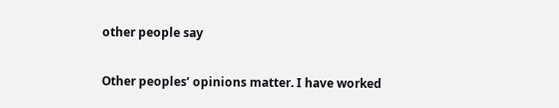other people say

Other peoples’ opinions matter. I have worked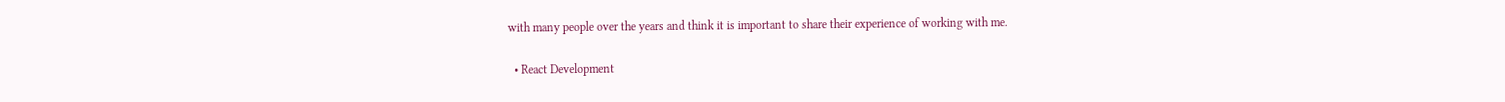with many people over the years and think it is important to share their experience of working with me.

  • React Development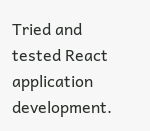Tried and tested React application development.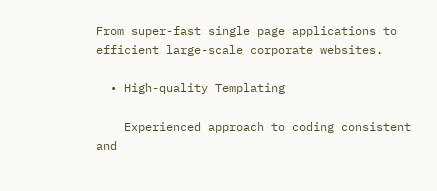From super-fast single page applications to efficient large-scale corporate websites.

  • High-quality Templating

    Experienced approach to coding consistent and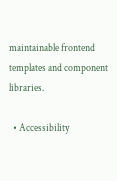maintainable frontend templates and component libraries.

  • Accessibility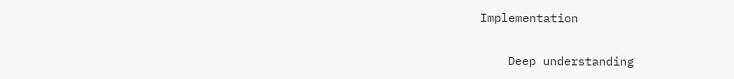Implementation

    Deep understanding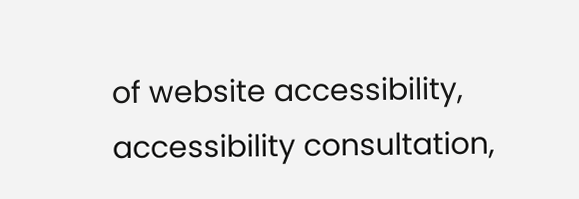of website accessibility, accessibility consultation,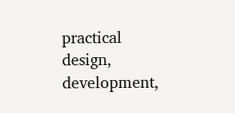practical design, development,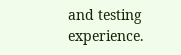and testing experience.